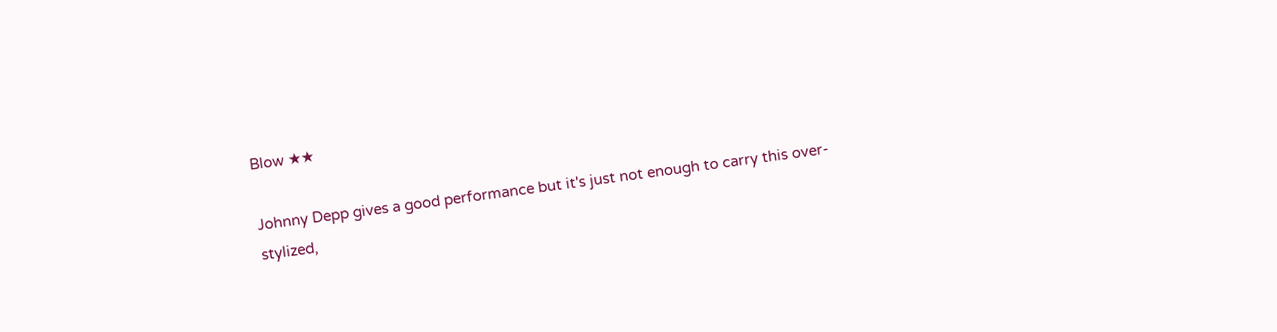Blow ★★

Johnny Depp gives a good performance but it's just not enough to carry this over-stylized,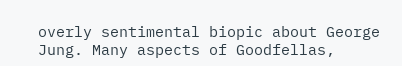overly sentimental biopic about George Jung. Many aspects of Goodfellas,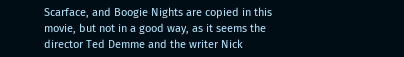Scarface, and Boogie Nights are copied in this movie, but not in a good way, as it seems the director Ted Demme and the writer Nick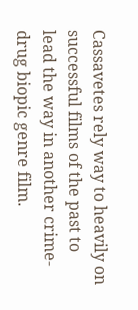Cassavetes rely way to heavily on successful films of the past to lead the way in another crime-drug biopic genre film.